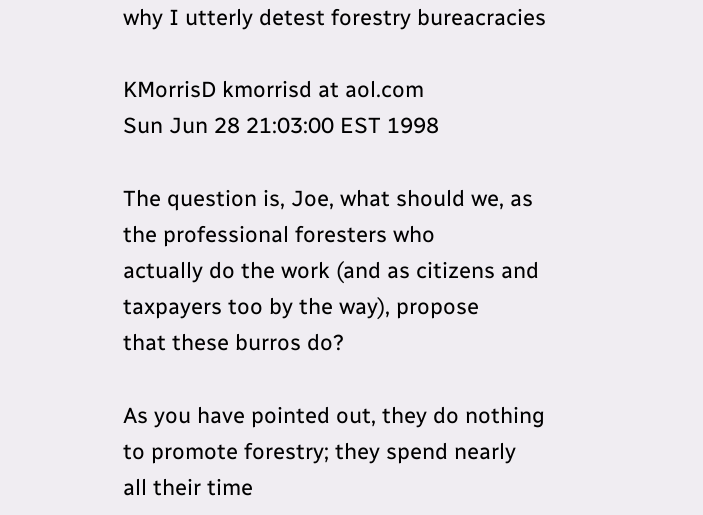why I utterly detest forestry bureacracies

KMorrisD kmorrisd at aol.com
Sun Jun 28 21:03:00 EST 1998

The question is, Joe, what should we, as the professional foresters who
actually do the work (and as citizens and taxpayers too by the way), propose
that these burros do?

As you have pointed out, they do nothing to promote forestry; they spend nearly
all their time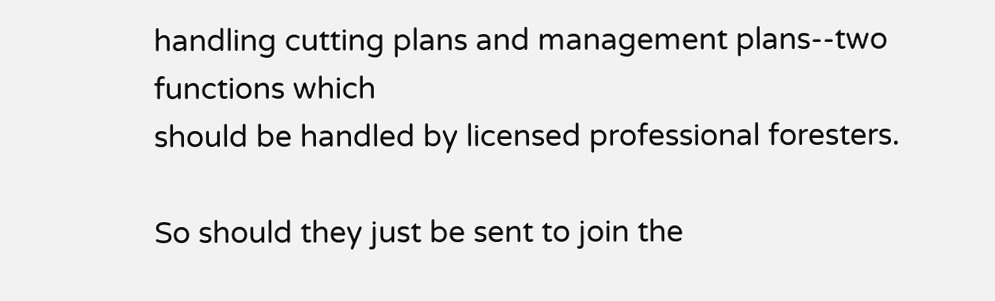handling cutting plans and management plans--two functions which
should be handled by licensed professional foresters.

So should they just be sent to join the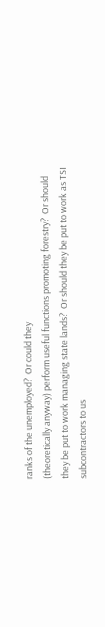ranks of the unemployed?  Or could they
(theoretically anyway) perform useful functions promoting forestry?  Or should
they be put to work managing state lands?  Or should they be put to work as TSI
subcontractors to us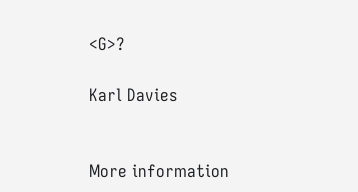<G>?

Karl Davies


More information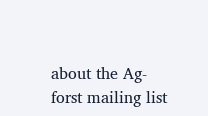about the Ag-forst mailing list